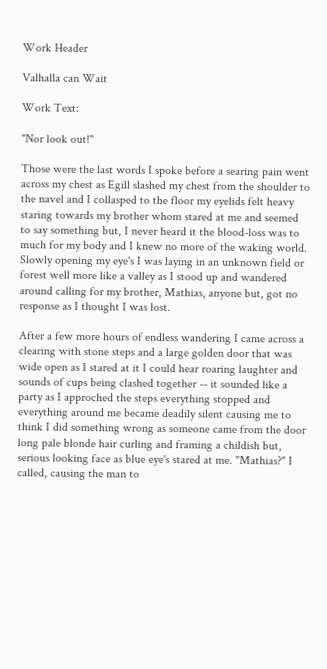Work Header

Valhalla can Wait

Work Text:

"Nor look out!"

Those were the last words I spoke before a searing pain went across my chest as Egill slashed my chest from the shoulder to the navel and I collasped to the floor my eyelids felt heavy staring towards my brother whom stared at me and seemed to say something but, I never heard it the blood-loss was to much for my body and I knew no more of the waking world. Slowly opening my eye's I was laying in an unknown field or forest well more like a valley as I stood up and wandered around calling for my brother, Mathias, anyone but, got no response as I thought I was lost.

After a few more hours of endless wandering I came across a clearing with stone steps and a large golden door that was wide open as I stared at it I could hear roaring laughter and sounds of cups being clashed together -- it sounded like a party as I approched the steps everything stopped and everything around me became deadily silent causing me to think I did something wrong as someone came from the door long pale blonde hair curling and framing a childish but, serious looking face as blue eye's stared at me. "Mathias?" I called, causing the man to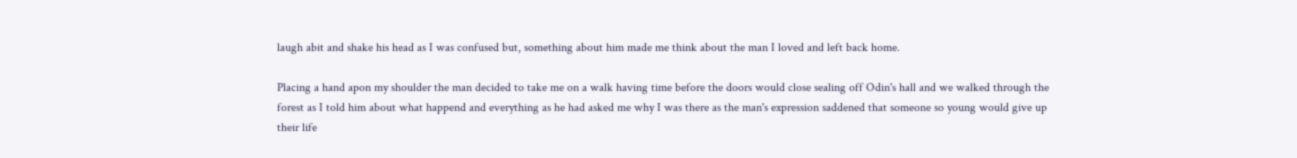laugh abit and shake his head as I was confused but, something about him made me think about the man I loved and left back home.

Placing a hand apon my shoulder the man decided to take me on a walk having time before the doors would close sealing off Odin's hall and we walked through the forest as I told him about what happend and everything as he had asked me why I was there as the man's expression saddened that someone so young would give up their life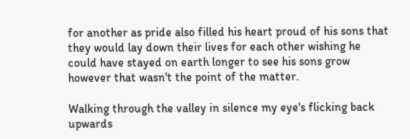for another as pride also filled his heart proud of his sons that they would lay down their lives for each other wishing he could have stayed on earth longer to see his sons grow however that wasn't the point of the matter.

Walking through the valley in silence my eye's flicking back upwards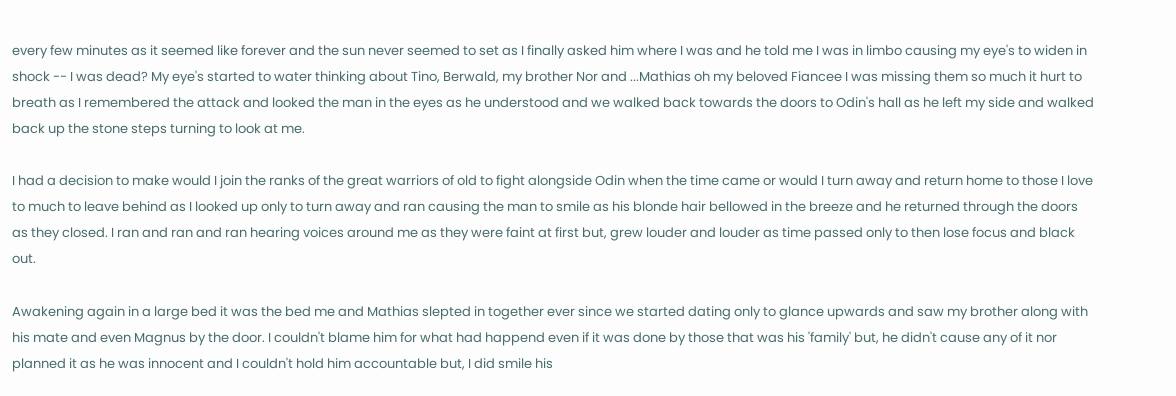every few minutes as it seemed like forever and the sun never seemed to set as I finally asked him where I was and he told me I was in limbo causing my eye's to widen in shock -- I was dead? My eye's started to water thinking about Tino, Berwald, my brother Nor and ...Mathias oh my beloved Fiancee I was missing them so much it hurt to breath as I remembered the attack and looked the man in the eyes as he understood and we walked back towards the doors to Odin's hall as he left my side and walked back up the stone steps turning to look at me.

I had a decision to make would I join the ranks of the great warriors of old to fight alongside Odin when the time came or would I turn away and return home to those I love to much to leave behind as I looked up only to turn away and ran causing the man to smile as his blonde hair bellowed in the breeze and he returned through the doors as they closed. I ran and ran and ran hearing voices around me as they were faint at first but, grew louder and louder as time passed only to then lose focus and black out.

Awakening again in a large bed it was the bed me and Mathias slepted in together ever since we started dating only to glance upwards and saw my brother along with his mate and even Magnus by the door. I couldn't blame him for what had happend even if it was done by those that was his 'family' but, he didn't cause any of it nor planned it as he was innocent and I couldn't hold him accountable but, I did smile his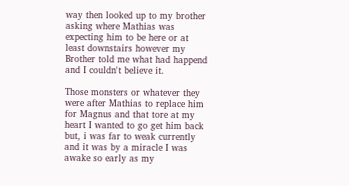way then looked up to my brother asking where Mathias was expecting him to be here or at least downstairs however my Brother told me what had happend and I couldn't believe it.

Those monsters or whatever they were after Mathias to replace him for Magnus and that tore at my heart I wanted to go get him back but, i was far to weak currently and it was by a miracle I was awake so early as my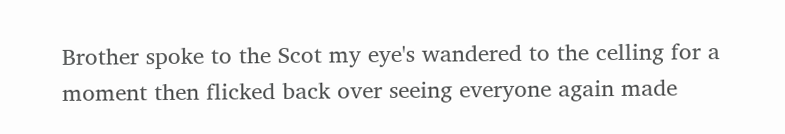Brother spoke to the Scot my eye's wandered to the celling for a moment then flicked back over seeing everyone again made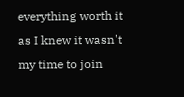everything worth it as I knew it wasn't my time to join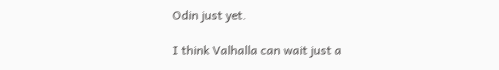Odin just yet.

I think Valhalla can wait just a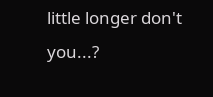little longer don't you...?